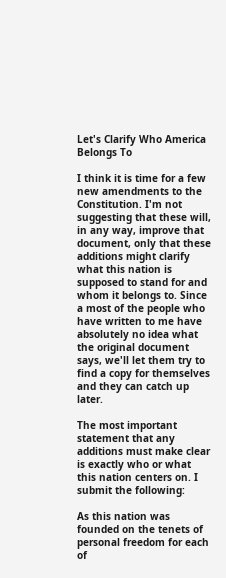Let's Clarify Who America Belongs To

I think it is time for a few new amendments to the Constitution. I'm not suggesting that these will, in any way, improve that document, only that these additions might clarify what this nation is supposed to stand for and whom it belongs to. Since a most of the people who have written to me have absolutely no idea what the original document says, we'll let them try to find a copy for themselves and they can catch up later.

The most important statement that any additions must make clear is exactly who or what this nation centers on. I submit the following:

As this nation was founded on the tenets of personal freedom for each of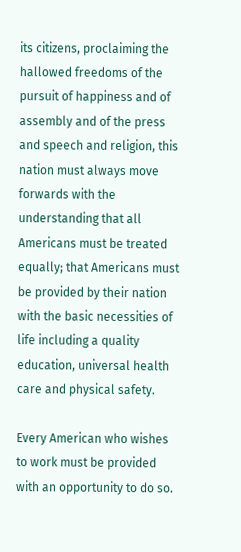its citizens, proclaiming the hallowed freedoms of the pursuit of happiness and of assembly and of the press and speech and religion, this nation must always move forwards with the understanding that all Americans must be treated equally; that Americans must be provided by their nation with the basic necessities of life including a quality education, universal health care and physical safety.

Every American who wishes to work must be provided with an opportunity to do so.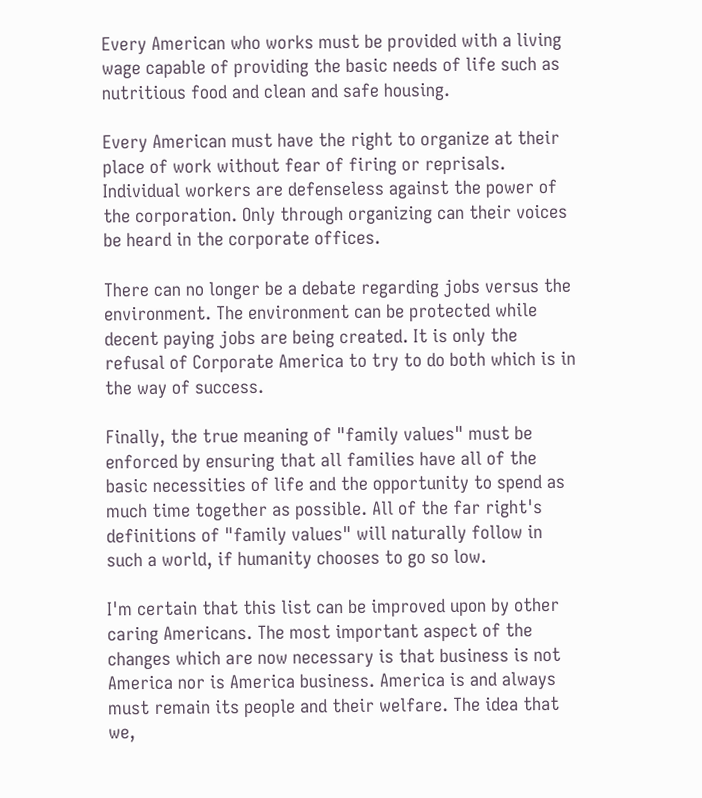Every American who works must be provided with a living wage capable of providing the basic needs of life such as nutritious food and clean and safe housing.

Every American must have the right to organize at their place of work without fear of firing or reprisals. Individual workers are defenseless against the power of the corporation. Only through organizing can their voices be heard in the corporate offices.

There can no longer be a debate regarding jobs versus the environment. The environment can be protected while decent paying jobs are being created. It is only the refusal of Corporate America to try to do both which is in the way of success.

Finally, the true meaning of "family values" must be enforced by ensuring that all families have all of the basic necessities of life and the opportunity to spend as much time together as possible. All of the far right's definitions of "family values" will naturally follow in such a world, if humanity chooses to go so low.

I'm certain that this list can be improved upon by other caring Americans. The most important aspect of the changes which are now necessary is that business is not America nor is America business. America is and always must remain its people and their welfare. The idea that we,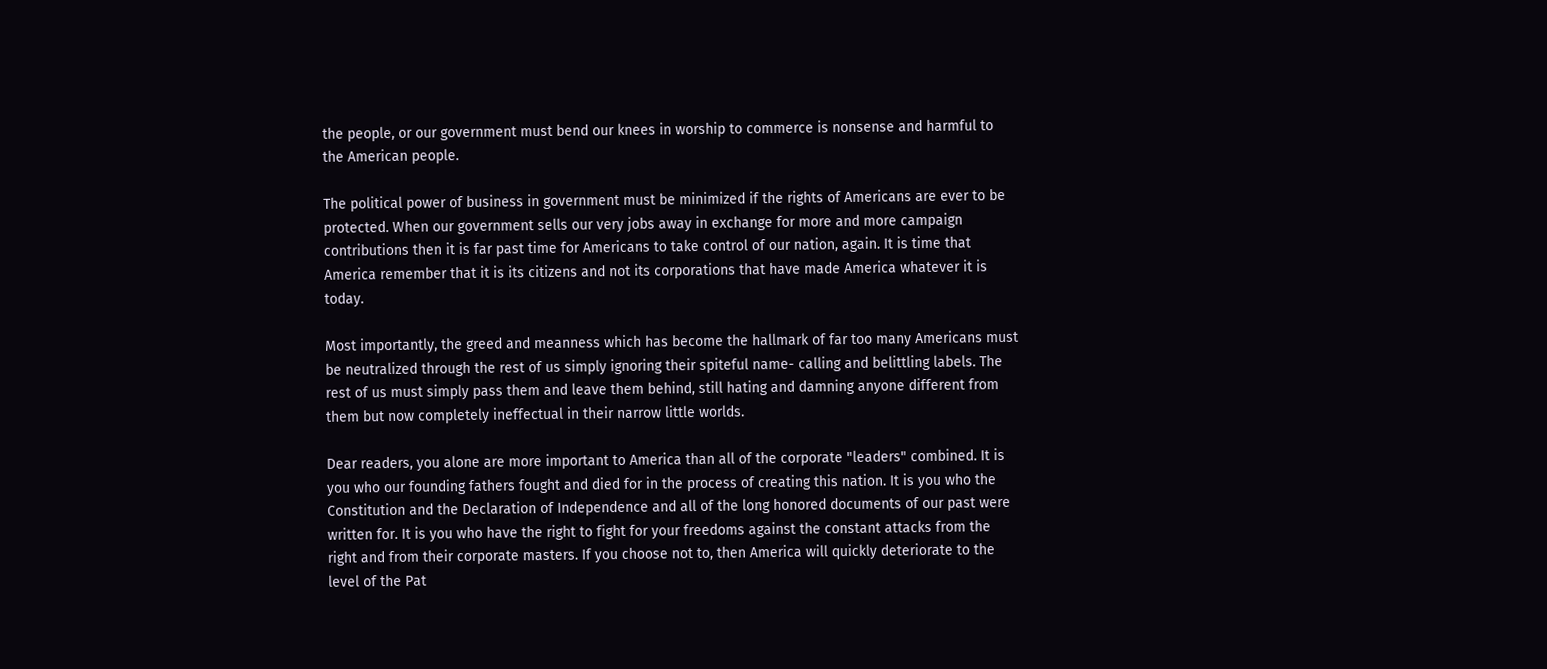the people, or our government must bend our knees in worship to commerce is nonsense and harmful to the American people.

The political power of business in government must be minimized if the rights of Americans are ever to be protected. When our government sells our very jobs away in exchange for more and more campaign contributions then it is far past time for Americans to take control of our nation, again. It is time that America remember that it is its citizens and not its corporations that have made America whatever it is today.

Most importantly, the greed and meanness which has become the hallmark of far too many Americans must be neutralized through the rest of us simply ignoring their spiteful name- calling and belittling labels. The rest of us must simply pass them and leave them behind, still hating and damning anyone different from them but now completely ineffectual in their narrow little worlds.

Dear readers, you alone are more important to America than all of the corporate "leaders" combined. It is you who our founding fathers fought and died for in the process of creating this nation. It is you who the Constitution and the Declaration of Independence and all of the long honored documents of our past were written for. It is you who have the right to fight for your freedoms against the constant attacks from the right and from their corporate masters. If you choose not to, then America will quickly deteriorate to the level of the Pat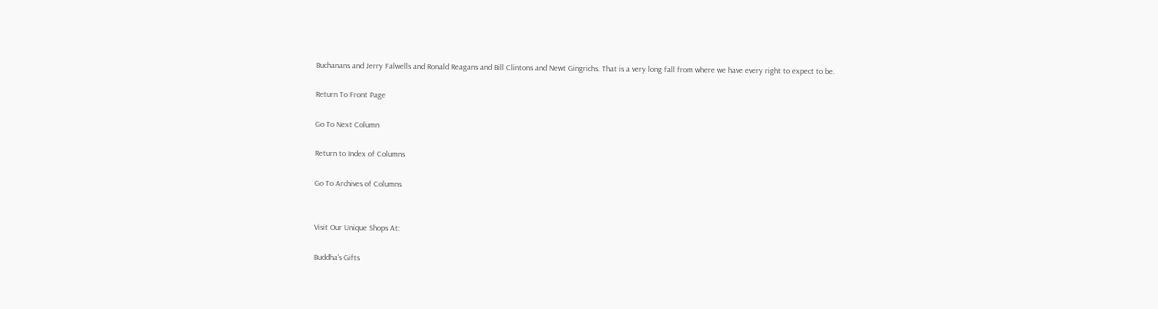Buchanans and Jerry Falwells and Ronald Reagans and Bill Clintons and Newt Gingrichs. That is a very long fall from where we have every right to expect to be.

Return To Front Page

Go To Next Column

Return to Index of Columns

Go To Archives of Columns


Visit Our Unique Shops At:

Buddha's Gifts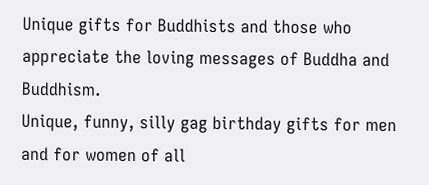Unique gifts for Buddhists and those who appreciate the loving messages of Buddha and Buddhism.
Unique, funny, silly gag birthday gifts for men and for women of all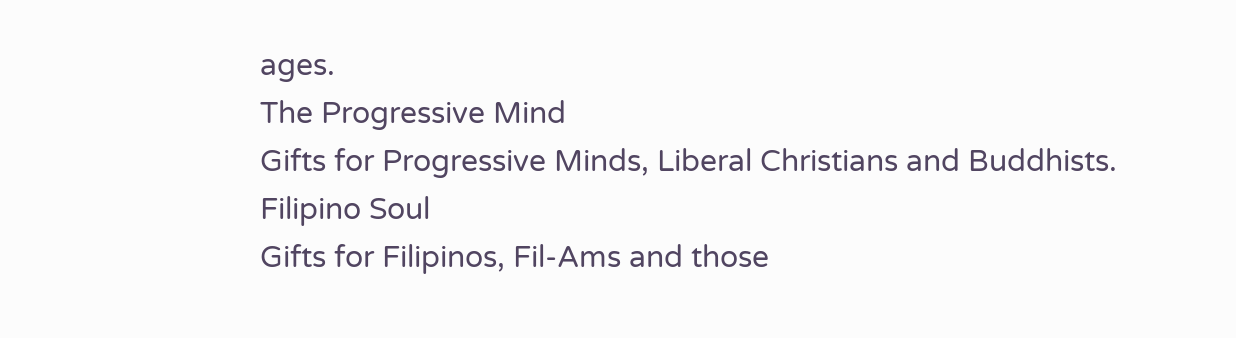ages.
The Progressive Mind
Gifts for Progressive Minds, Liberal Christians and Buddhists.
Filipino Soul
Gifts for Filipinos, Fil-Ams and those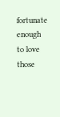fortunate enough to love those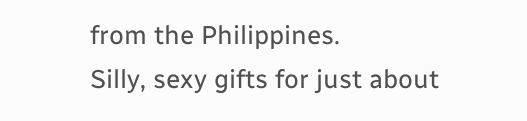from the Philippines.
Silly, sexy gifts for just about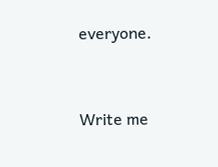everyone.


Write me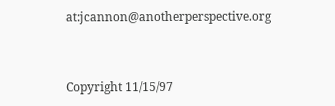at:jcannon@anotherperspective.org


Copyright 11/15/97